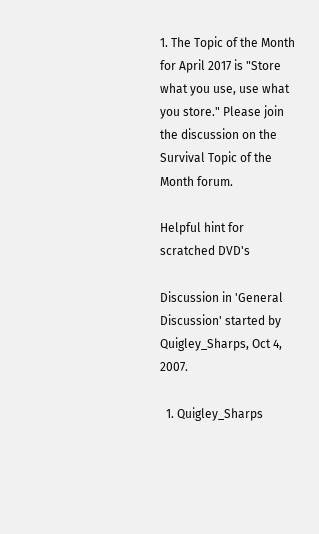1. The Topic of the Month for April 2017 is "Store what you use, use what you store." Please join the discussion on the Survival Topic of the Month forum.

Helpful hint for scratched DVD's

Discussion in 'General Discussion' started by Quigley_Sharps, Oct 4, 2007.

  1. Quigley_Sharps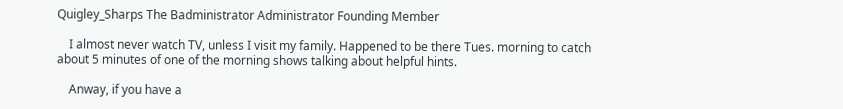Quigley_Sharps The Badministrator Administrator Founding Member

    I almost never watch TV, unless I visit my family. Happened to be there Tues. morning to catch about 5 minutes of one of the morning shows talking about helpful hints.

    Anway, if you have a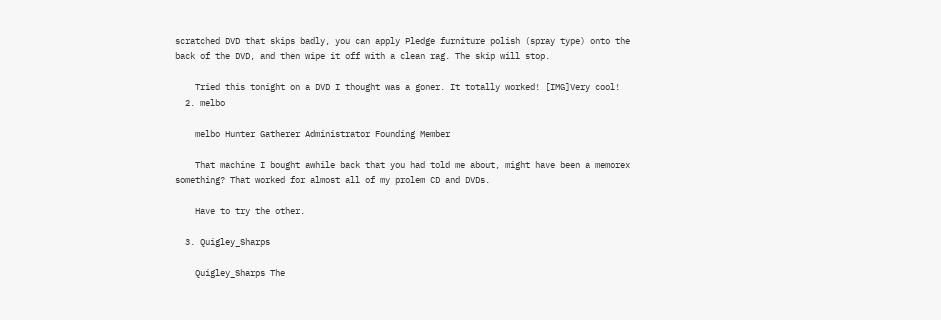scratched DVD that skips badly, you can apply Pledge furniture polish (spray type) onto the back of the DVD, and then wipe it off with a clean rag. The skip will stop.

    Tried this tonight on a DVD I thought was a goner. It totally worked! [IMG]Very cool!
  2. melbo

    melbo Hunter Gatherer Administrator Founding Member

    That machine I bought awhile back that you had told me about, might have been a memorex something? That worked for almost all of my prolem CD and DVDs.

    Have to try the other.

  3. Quigley_Sharps

    Quigley_Sharps The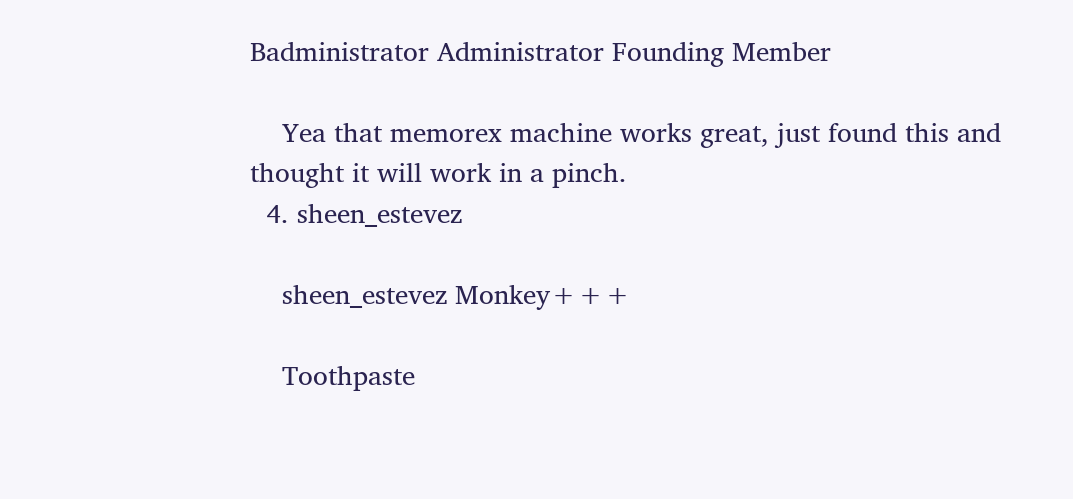Badministrator Administrator Founding Member

    Yea that memorex machine works great, just found this and thought it will work in a pinch.
  4. sheen_estevez

    sheen_estevez Monkey+++

    Toothpaste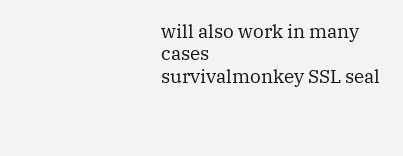will also work in many cases
survivalmonkey SSL seal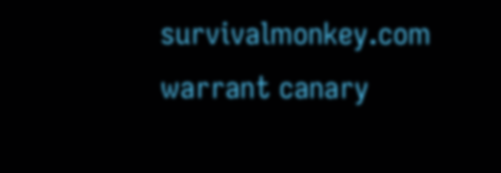survivalmonkey.com warrant canary